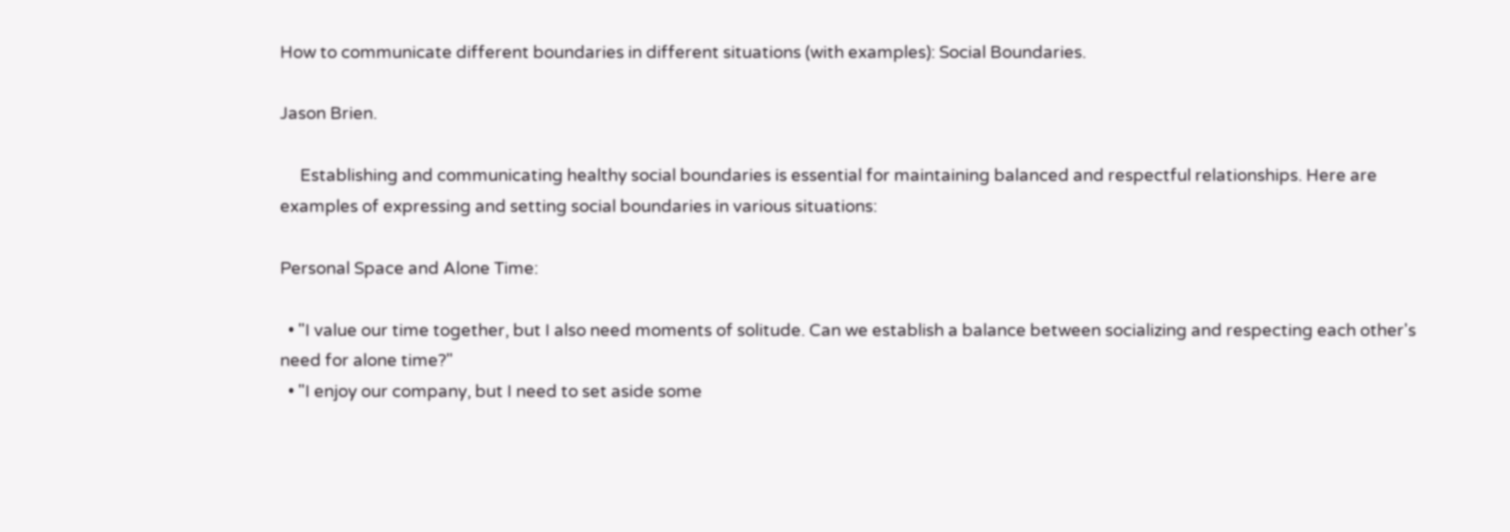How to communicate different boundaries in different situations (with examples): Social Boundaries.

Jason Brien.

     Establishing and communicating healthy social boundaries is essential for maintaining balanced and respectful relationships. Here are examples of expressing and setting social boundaries in various situations:

Personal Space and Alone Time:

  • "I value our time together, but I also need moments of solitude. Can we establish a balance between socializing and respecting each other's need for alone time?"
  • "I enjoy our company, but I need to set aside some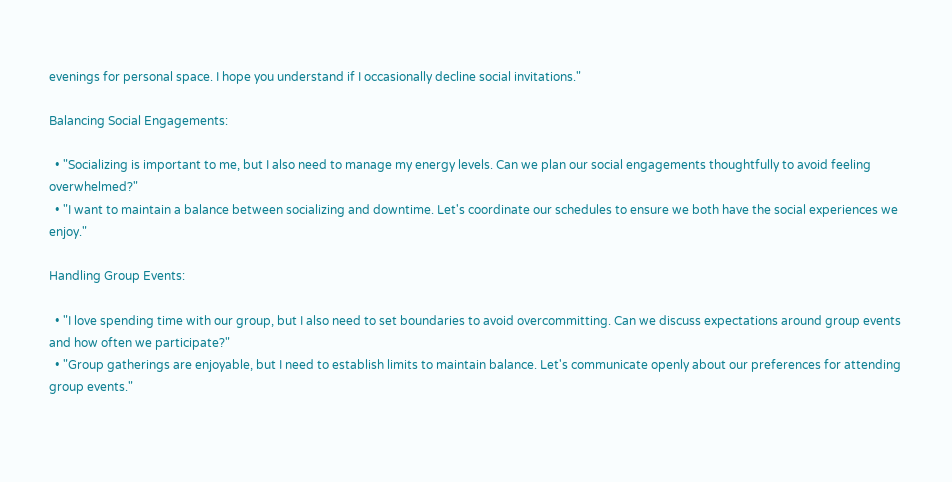evenings for personal space. I hope you understand if I occasionally decline social invitations."

Balancing Social Engagements:

  • "Socializing is important to me, but I also need to manage my energy levels. Can we plan our social engagements thoughtfully to avoid feeling overwhelmed?"
  • "I want to maintain a balance between socializing and downtime. Let's coordinate our schedules to ensure we both have the social experiences we enjoy."

Handling Group Events:

  • "I love spending time with our group, but I also need to set boundaries to avoid overcommitting. Can we discuss expectations around group events and how often we participate?"
  • "Group gatherings are enjoyable, but I need to establish limits to maintain balance. Let's communicate openly about our preferences for attending group events."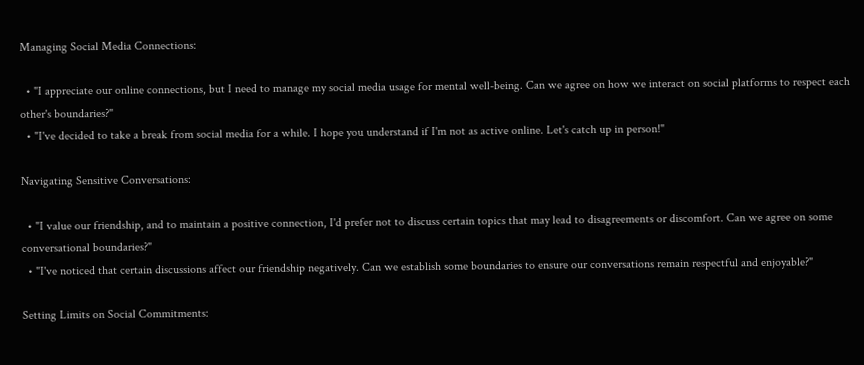Managing Social Media Connections:

  • "I appreciate our online connections, but I need to manage my social media usage for mental well-being. Can we agree on how we interact on social platforms to respect each other's boundaries?"
  • "I've decided to take a break from social media for a while. I hope you understand if I'm not as active online. Let's catch up in person!"

Navigating Sensitive Conversations:

  • "I value our friendship, and to maintain a positive connection, I'd prefer not to discuss certain topics that may lead to disagreements or discomfort. Can we agree on some conversational boundaries?"
  • "I've noticed that certain discussions affect our friendship negatively. Can we establish some boundaries to ensure our conversations remain respectful and enjoyable?"

Setting Limits on Social Commitments: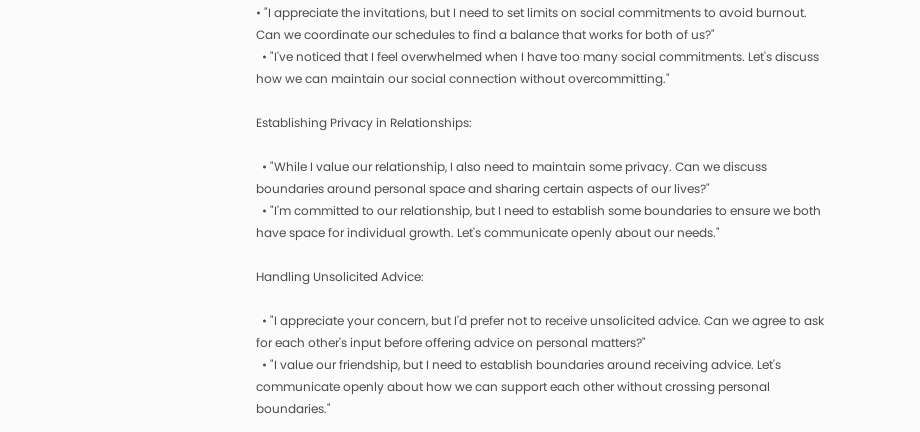• "I appreciate the invitations, but I need to set limits on social commitments to avoid burnout. Can we coordinate our schedules to find a balance that works for both of us?"
  • "I've noticed that I feel overwhelmed when I have too many social commitments. Let's discuss how we can maintain our social connection without overcommitting."

Establishing Privacy in Relationships:

  • "While I value our relationship, I also need to maintain some privacy. Can we discuss boundaries around personal space and sharing certain aspects of our lives?"
  • "I'm committed to our relationship, but I need to establish some boundaries to ensure we both have space for individual growth. Let's communicate openly about our needs."

Handling Unsolicited Advice:

  • "I appreciate your concern, but I'd prefer not to receive unsolicited advice. Can we agree to ask for each other's input before offering advice on personal matters?"
  • "I value our friendship, but I need to establish boundaries around receiving advice. Let's communicate openly about how we can support each other without crossing personal boundaries."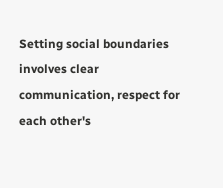Setting social boundaries involves clear communication, respect for each other's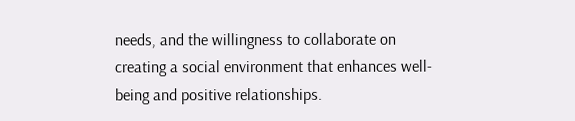needs, and the willingness to collaborate on creating a social environment that enhances well-being and positive relationships.